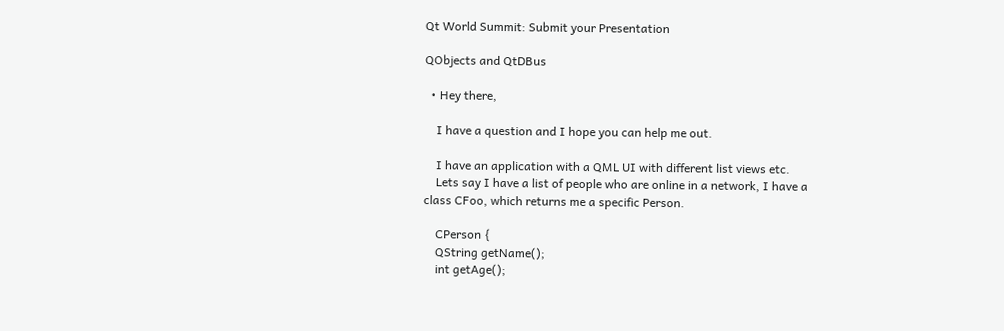Qt World Summit: Submit your Presentation

QObjects and QtDBus

  • Hey there,

    I have a question and I hope you can help me out.

    I have an application with a QML UI with different list views etc.
    Lets say I have a list of people who are online in a network, I have a class CFoo, which returns me a specific Person.

    CPerson {
    QString getName();
    int getAge();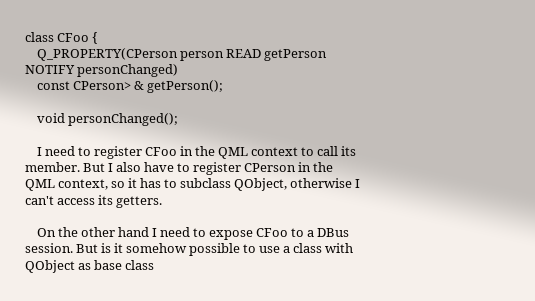class CFoo {
    Q_PROPERTY(CPerson person READ getPerson NOTIFY personChanged)
    const CPerson> & getPerson();

    void personChanged();

    I need to register CFoo in the QML context to call its member. But I also have to register CPerson in the QML context, so it has to subclass QObject, otherwise I can't access its getters.

    On the other hand I need to expose CFoo to a DBus session. But is it somehow possible to use a class with QObject as base class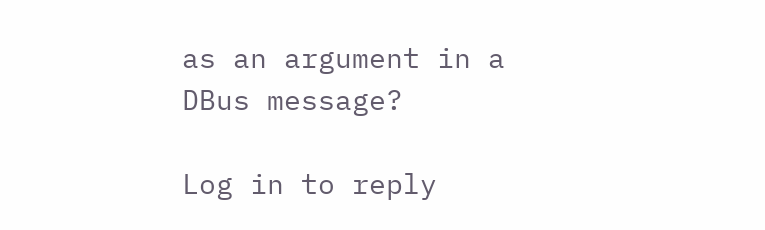as an argument in a DBus message?

Log in to reply